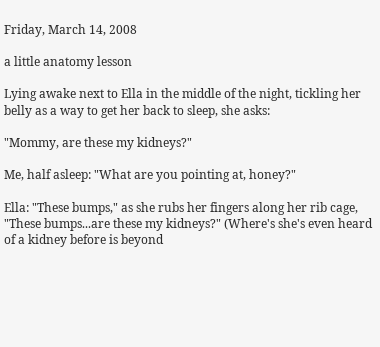Friday, March 14, 2008

a little anatomy lesson

Lying awake next to Ella in the middle of the night, tickling her belly as a way to get her back to sleep, she asks:

"Mommy, are these my kidneys?"

Me, half asleep: "What are you pointing at, honey?"

Ella: "These bumps," as she rubs her fingers along her rib cage, "These bumps...are these my kidneys?" (Where's she's even heard of a kidney before is beyond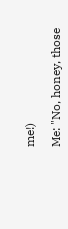me!)

Me: "No, honey, those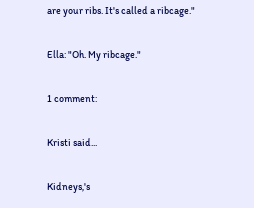are your ribs. It's called a ribcage."

Ella: "Oh. My ribcage."

1 comment:

Kristi said...

Kidneys,'s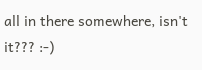all in there somewhere, isn't it??? :-)